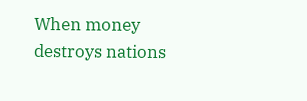When money destroys nations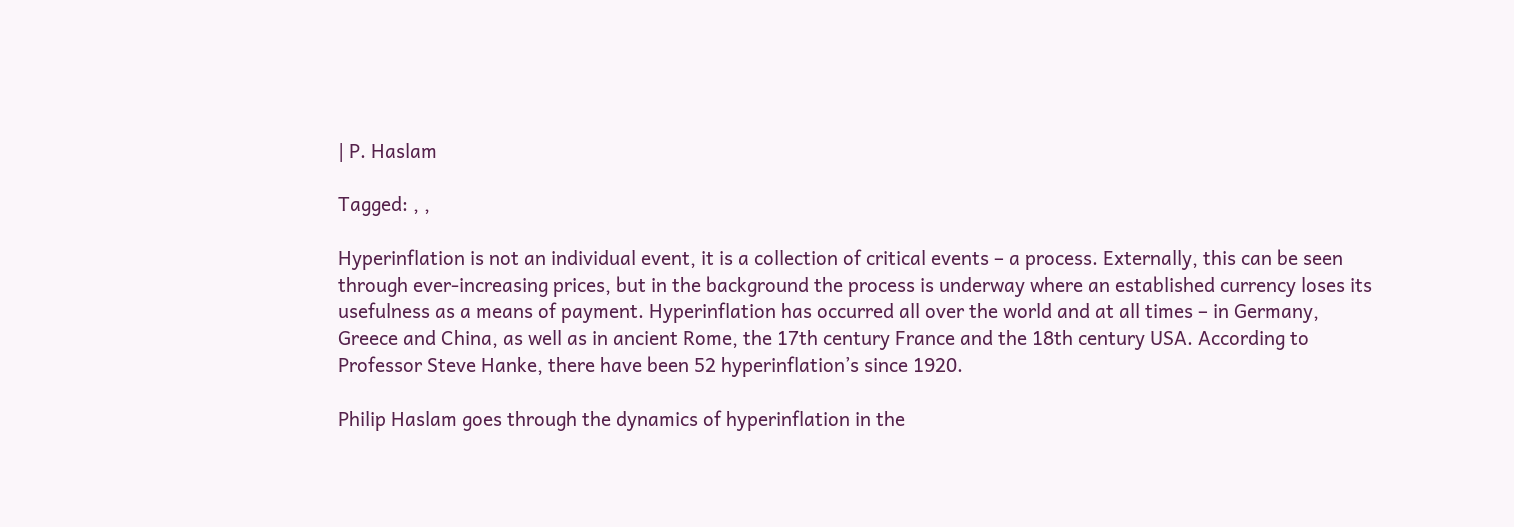| P. Haslam

Tagged: , ,

Hyperinflation is not an individual event, it is a collection of critical events – a process. Externally, this can be seen through ever-increasing prices, but in the background the process is underway where an established currency loses its usefulness as a means of payment. Hyperinflation has occurred all over the world and at all times – in Germany, Greece and China, as well as in ancient Rome, the 17th century France and the 18th century USA. According to Professor Steve Hanke, there have been 52 hyperinflation’s since 1920.

Philip Haslam goes through the dynamics of hyperinflation in the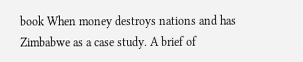book When money destroys nations and has Zimbabwe as a case study. A brief of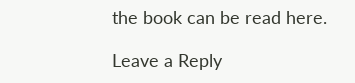the book can be read here.

Leave a Reply